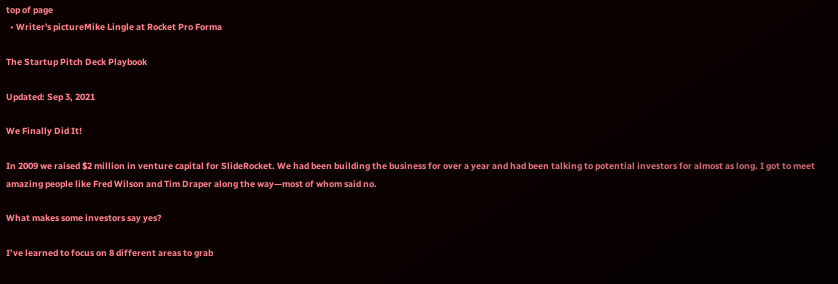top of page
  • Writer's pictureMike Lingle at Rocket Pro Forma

The Startup Pitch Deck Playbook

Updated: Sep 3, 2021

We Finally Did It!

In 2009 we raised $2 million in venture capital for SlideRocket. We had been building the business for over a year and had been talking to potential investors for almost as long. I got to meet amazing people like Fred Wilson and Tim Draper along the way—most of whom said no.

What makes some investors say yes?

I’ve learned to focus on 8 different areas to grab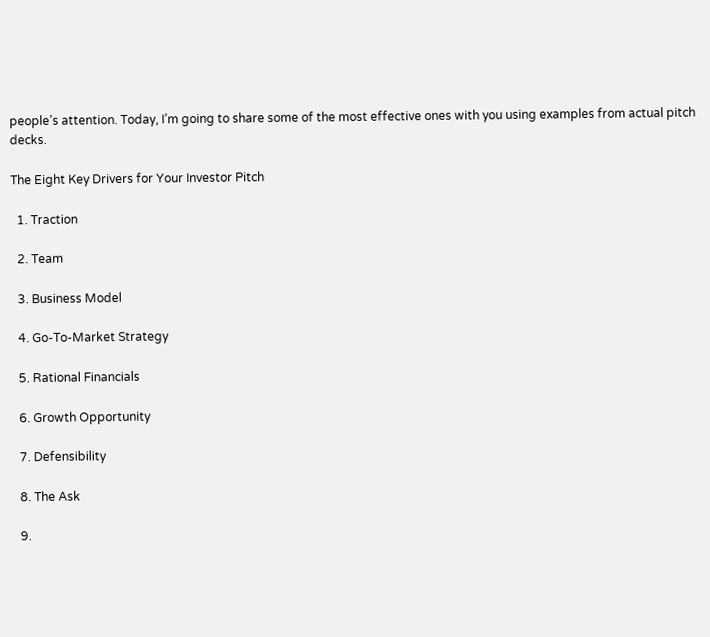people’s attention. Today, I’m going to share some of the most effective ones with you using examples from actual pitch decks.

The Eight Key Drivers for Your Investor Pitch

  1. Traction

  2. Team

  3. Business Model

  4. Go-To-Market Strategy

  5. Rational Financials

  6. Growth Opportunity

  7. Defensibility

  8. The Ask

  9.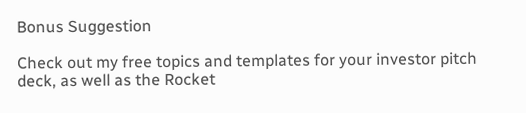Bonus Suggestion

Check out my free topics and templates for your investor pitch deck, as well as the Rocket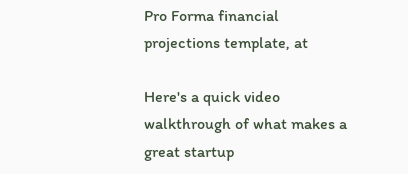Pro Forma financial projections template, at

Here's a quick video walkthrough of what makes a great startup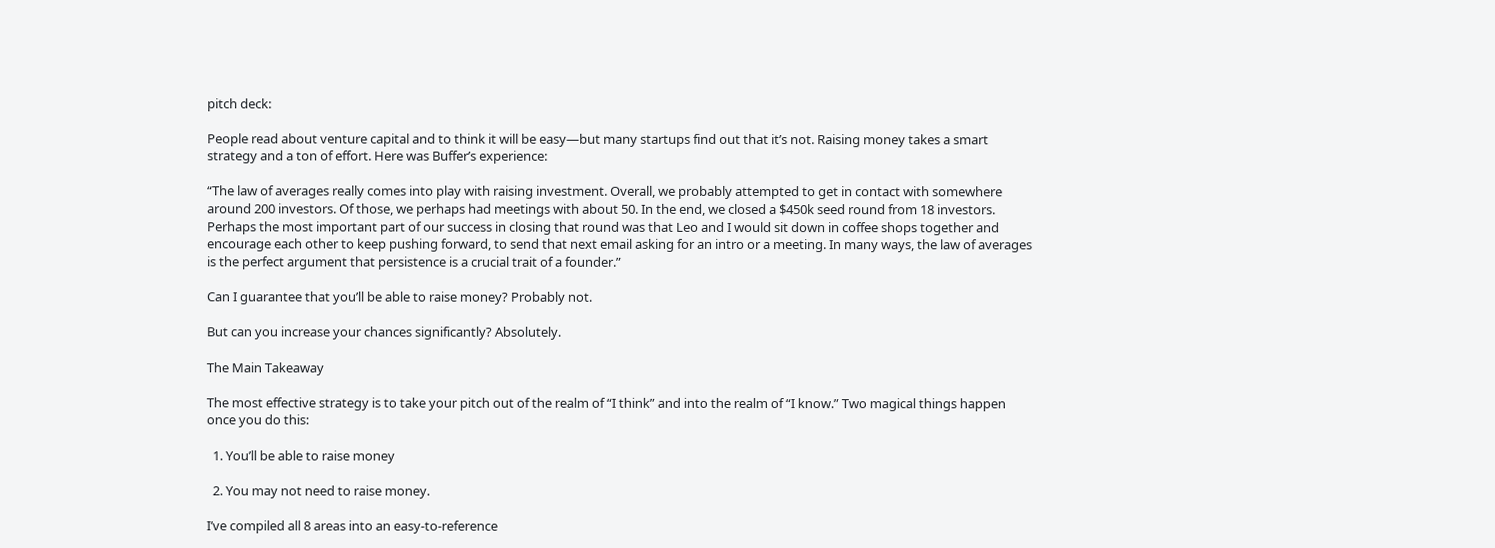pitch deck:

People read about venture capital and to think it will be easy—but many startups find out that it’s not. Raising money takes a smart strategy and a ton of effort. Here was Buffer’s experience:

“The law of averages really comes into play with raising investment. Overall, we probably attempted to get in contact with somewhere around 200 investors. Of those, we perhaps had meetings with about 50. In the end, we closed a $450k seed round from 18 investors. Perhaps the most important part of our success in closing that round was that Leo and I would sit down in coffee shops together and encourage each other to keep pushing forward, to send that next email asking for an intro or a meeting. In many ways, the law of averages is the perfect argument that persistence is a crucial trait of a founder.”

Can I guarantee that you’ll be able to raise money? Probably not.

But can you increase your chances significantly? Absolutely.

The Main Takeaway

The most effective strategy is to take your pitch out of the realm of “I think” and into the realm of “I know.” Two magical things happen once you do this:

  1. You’ll be able to raise money

  2. You may not need to raise money.

I’ve compiled all 8 areas into an easy-to-reference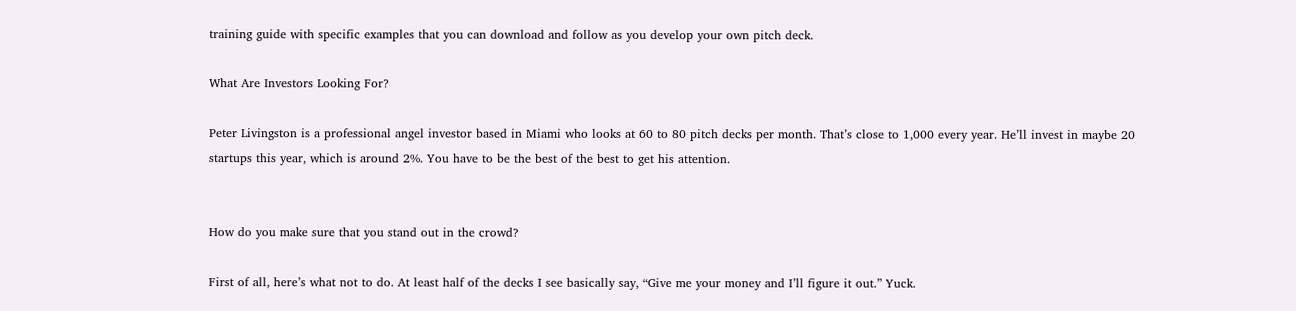training guide with specific examples that you can download and follow as you develop your own pitch deck.

What Are Investors Looking For?

Peter Livingston is a professional angel investor based in Miami who looks at 60 to 80 pitch decks per month. That’s close to 1,000 every year. He’ll invest in maybe 20 startups this year, which is around 2%. You have to be the best of the best to get his attention.


How do you make sure that you stand out in the crowd?

First of all, here’s what not to do. At least half of the decks I see basically say, “Give me your money and I’ll figure it out.” Yuck.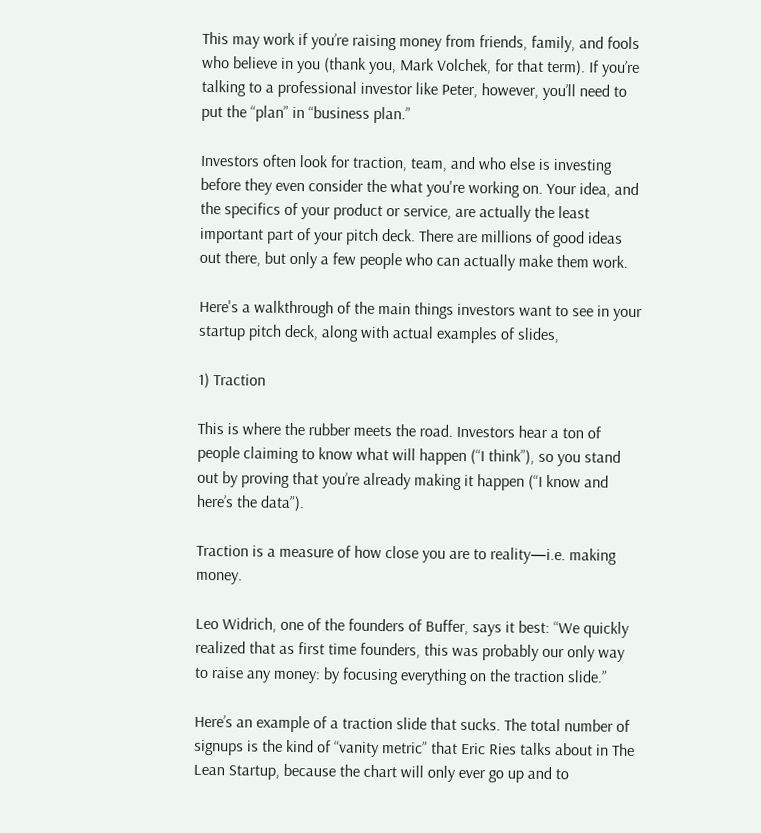This may work if you’re raising money from friends, family, and fools who believe in you (thank you, Mark Volchek, for that term). If you’re talking to a professional investor like Peter, however, you’ll need to put the “plan” in “business plan.”

Investors often look for traction, team, and who else is investing before they even consider the what you're working on. Your idea, and the specifics of your product or service, are actually the least important part of your pitch deck. There are millions of good ideas out there, but only a few people who can actually make them work.

Here's a walkthrough of the main things investors want to see in your startup pitch deck, along with actual examples of slides,

1) Traction

This is where the rubber meets the road. Investors hear a ton of people claiming to know what will happen (“I think”), so you stand out by proving that you’re already making it happen (“I know and here’s the data”).

Traction is a measure of how close you are to reality—i.e. making money.

Leo Widrich, one of the founders of Buffer, says it best: “We quickly realized that as first time founders, this was probably our only way to raise any money: by focusing everything on the traction slide.”

Here’s an example of a traction slide that sucks. The total number of signups is the kind of “vanity metric” that Eric Ries talks about in The Lean Startup, because the chart will only ever go up and to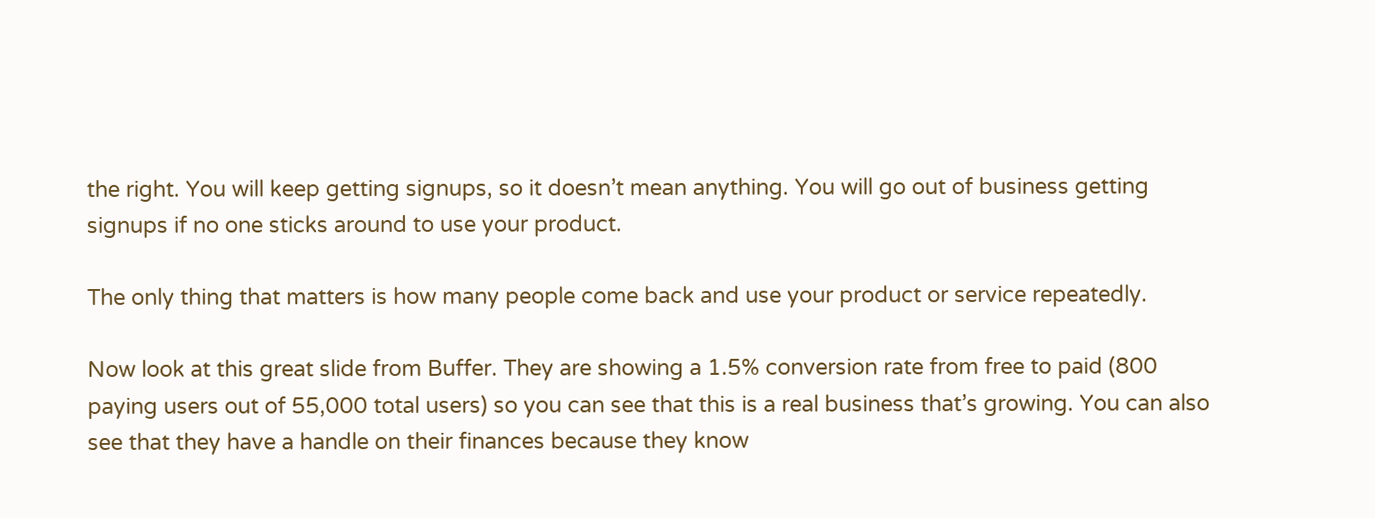the right. You will keep getting signups, so it doesn’t mean anything. You will go out of business getting signups if no one sticks around to use your product.

The only thing that matters is how many people come back and use your product or service repeatedly.

Now look at this great slide from Buffer. They are showing a 1.5% conversion rate from free to paid (800 paying users out of 55,000 total users) so you can see that this is a real business that’s growing. You can also see that they have a handle on their finances because they know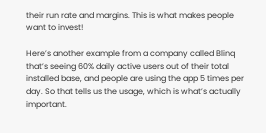their run rate and margins. This is what makes people want to invest!

Here’s another example from a company called Blinq that’s seeing 60% daily active users out of their total installed base, and people are using the app 5 times per day. So that tells us the usage, which is what’s actually important.